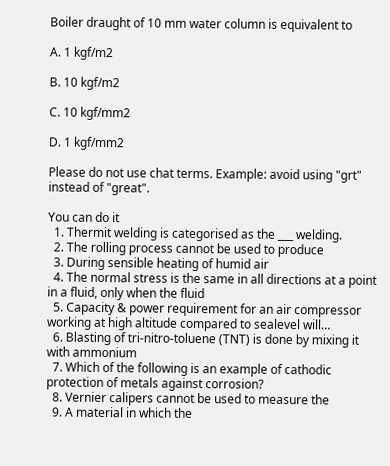Boiler draught of 10 mm water column is equivalent to

A. 1 kgf/m2

B. 10 kgf/m2

C. 10 kgf/mm2

D. 1 kgf/mm2

Please do not use chat terms. Example: avoid using "grt" instead of "great".

You can do it
  1. Thermit welding is categorised as the ___ welding.
  2. The rolling process cannot be used to produce
  3. During sensible heating of humid air
  4. The normal stress is the same in all directions at a point in a fluid, only when the fluid
  5. Capacity & power requirement for an air compressor working at high altitude compared to sealevel will…
  6. Blasting of tri-nitro-toluene (TNT) is done by mixing it with ammonium
  7. Which of the following is an example of cathodic protection of metals against corrosion?
  8. Vernier calipers cannot be used to measure the
  9. A material in which the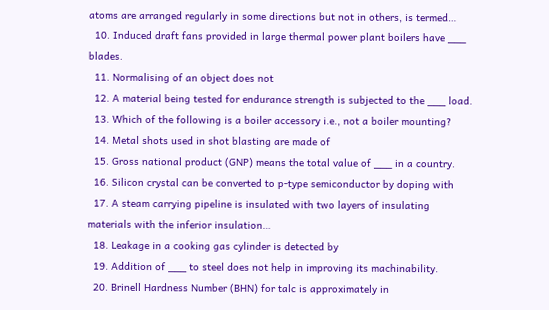atoms are arranged regularly in some directions but not in others, is termed…
  10. Induced draft fans provided in large thermal power plant boilers have ___ blades.
  11. Normalising of an object does not
  12. A material being tested for endurance strength is subjected to the ___ load.
  13. Which of the following is a boiler accessory i.e., not a boiler mounting?
  14. Metal shots used in shot blasting are made of
  15. Gross national product (GNP) means the total value of ___ in a country.
  16. Silicon crystal can be converted to p-type semiconductor by doping with
  17. A steam carrying pipeline is insulated with two layers of insulating materials with the inferior insulation…
  18. Leakage in a cooking gas cylinder is detected by
  19. Addition of ___ to steel does not help in improving its machinability.
  20. Brinell Hardness Number (BHN) for talc is approximately in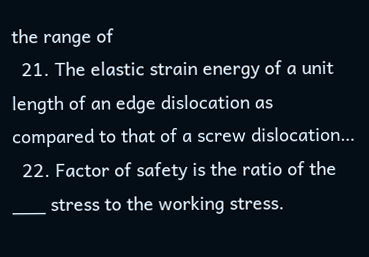the range of
  21. The elastic strain energy of a unit length of an edge dislocation as compared to that of a screw dislocation…
  22. Factor of safety is the ratio of the ___ stress to the working stress.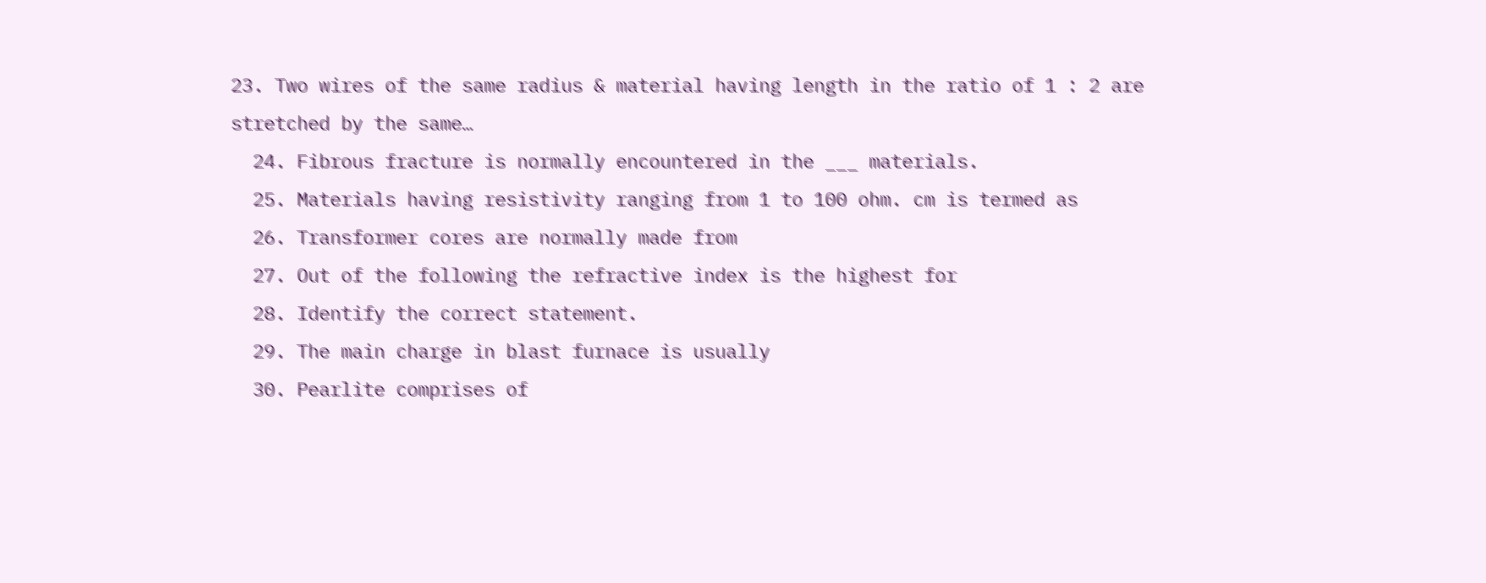23. Two wires of the same radius & material having length in the ratio of 1 : 2 are stretched by the same…
  24. Fibrous fracture is normally encountered in the ___ materials.
  25. Materials having resistivity ranging from 1 to 100 ohm. cm is termed as
  26. Transformer cores are normally made from
  27. Out of the following the refractive index is the highest for
  28. Identify the correct statement.
  29. The main charge in blast furnace is usually
  30. Pearlite comprises of